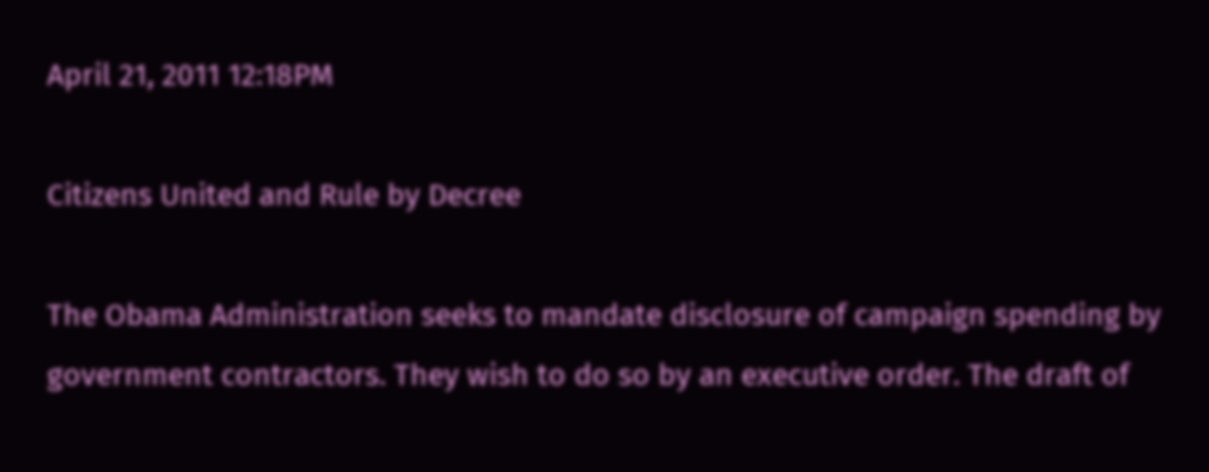April 21, 2011 12:18PM

Citizens United and Rule by Decree

The Obama Administration seeks to mandate disclosure of campaign spending by government contractors. They wish to do so by an executive order. The draft of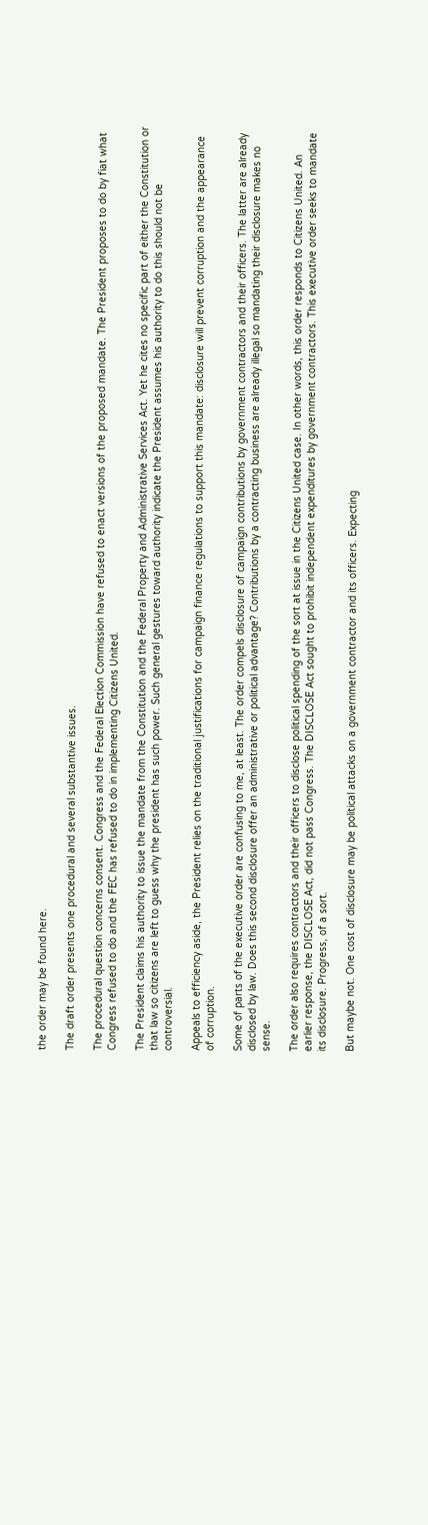the order may be found here.

The draft order presents one procedural and several substantive issues.

The procedural question concerns consent. Congress and the Federal Election Commission have refused to enact versions of the proposed mandate. The President proposes to do by fiat what Congress refused to do and the FEC has refused to do in implementing Citizens United.

The President claims his authority to issue the mandate from the Constitution and the Federal Property and Administrative Services Act. Yet he cites no specific part of either the Constitution or that law so citizens are left to guess why the president has such power. Such general gestures toward authority indicate the President assumes his authority to do this should not be controversial.

Appeals to efficiency aside, the President relies on the traditional justifications for campaign finance regulations to support this mandate: disclosure will prevent corruption and the appearance of corruption.

Some of parts of the executive order are confusing to me, at least. The order compels disclosure of campaign contributions by government contractors and their officers. The latter are already disclosed by law. Does this second disclosure offer an administrative or political advantage? Contributions by a contracting business are already illegal so mandating their disclosure makes no sense.

The order also requires contractors and their officers to disclose political spending of the sort at issue in the Citizens United case. In other words, this order responds to Citizens United. An earlier response, the DISCLOSE Act, did not pass Congress. The DISCLOSE Act sought to prohibit independent expenditures by government contractors. This executive order seeks to mandate its disclosure. Progress, of a sort.

But maybe not. One cost of disclosure may be political attacks on a government contractor and its officers. Expecting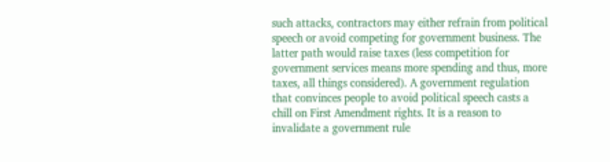such attacks, contractors may either refrain from political speech or avoid competing for government business. The latter path would raise taxes (less competition for government services means more spending and thus, more taxes, all things considered). A government regulation that convinces people to avoid political speech casts a chill on First Amendment rights. It is a reason to invalidate a government rule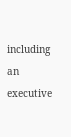including an executive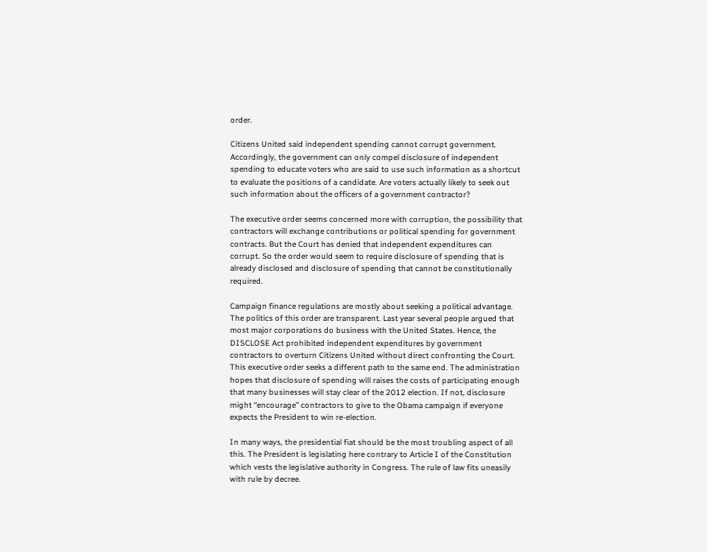order.

Citizens United said independent spending cannot corrupt government. Accordingly, the government can only compel disclosure of independent spending to educate voters who are said to use such information as a shortcut to evaluate the positions of a candidate. Are voters actually likely to seek out such information about the officers of a government contractor?

The executive order seems concerned more with corruption, the possibility that contractors will exchange contributions or political spending for government contracts. But the Court has denied that independent expenditures can corrupt. So the order would seem to require disclosure of spending that is already disclosed and disclosure of spending that cannot be constitutionally required.

Campaign finance regulations are mostly about seeking a political advantage. The politics of this order are transparent. Last year several people argued that most major corporations do business with the United States. Hence, the DISCLOSE Act prohibited independent expenditures by government contractors to overturn Citizens United without direct confronting the Court. This executive order seeks a different path to the same end. The administration hopes that disclosure of spending will raises the costs of participating enough that many businesses will stay clear of the 2012 election. If not, disclosure might “encourage” contractors to give to the Obama campaign if everyone expects the President to win re‐election.

In many ways, the presidential fiat should be the most troubling aspect of all this. The President is legislating here contrary to Article I of the Constitution which vests the legislative authority in Congress. The rule of law fits uneasily with rule by decree.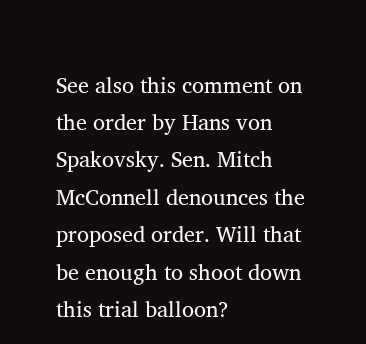See also this comment on the order by Hans von Spakovsky. Sen. Mitch McConnell denounces the proposed order. Will that be enough to shoot down this trial balloon?